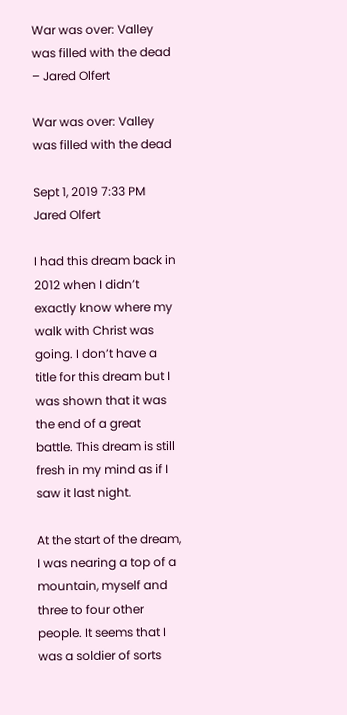War was over: Valley was filled with the dead – Jared Olfert

War was over: Valley was filled with the dead

Sept 1, 2019 7:33 PM
Jared Olfert

I had this dream back in 2012 when I didn’t exactly know where my walk with Christ was going. I don’t have a title for this dream but I was shown that it was the end of a great battle. This dream is still fresh in my mind as if I saw it last night.

At the start of the dream, I was nearing a top of a mountain, myself and three to four other people. It seems that I was a soldier of sorts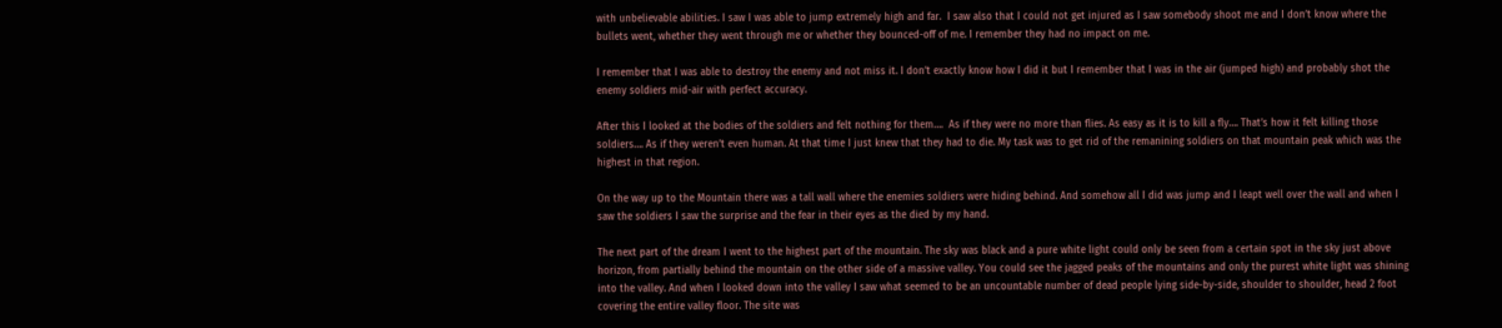with unbelievable abilities. I saw I was able to jump extremely high and far.  I saw also that I could not get injured as I saw somebody shoot me and I don’t know where the bullets went, whether they went through me or whether they bounced-off of me. I remember they had no impact on me.

I remember that I was able to destroy the enemy and not miss it. I don’t exactly know how I did it but I remember that I was in the air (jumped high) and probably shot the enemy soldiers mid-air with perfect accuracy.

After this I looked at the bodies of the soldiers and felt nothing for them….  As if they were no more than flies. As easy as it is to kill a fly…. That’s how it felt killing those soldiers…. As if they weren’t even human. At that time I just knew that they had to die. My task was to get rid of the remanining soldiers on that mountain peak which was the highest in that region.

On the way up to the Mountain there was a tall wall where the enemies soldiers were hiding behind. And somehow all I did was jump and I leapt well over the wall and when I saw the soldiers I saw the surprise and the fear in their eyes as the died by my hand.

The next part of the dream I went to the highest part of the mountain. The sky was black and a pure white light could only be seen from a certain spot in the sky just above horizon, from partially behind the mountain on the other side of a massive valley. You could see the jagged peaks of the mountains and only the purest white light was shining into the valley. And when I looked down into the valley I saw what seemed to be an uncountable number of dead people lying side-by-side, shoulder to shoulder, head 2 foot covering the entire valley floor. The site was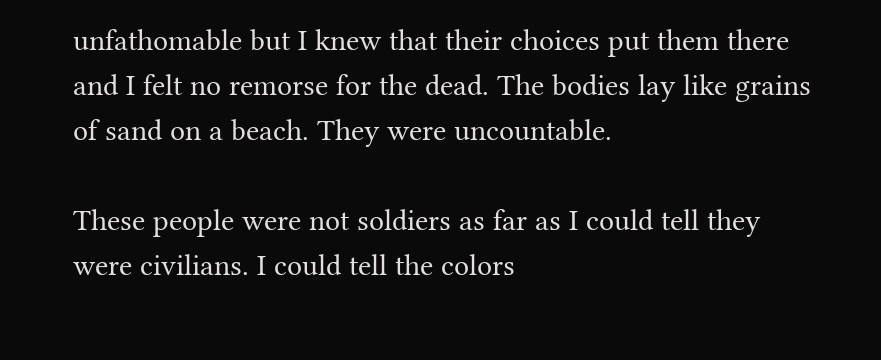unfathomable but I knew that their choices put them there and I felt no remorse for the dead. The bodies lay like grains of sand on a beach. They were uncountable.

These people were not soldiers as far as I could tell they were civilians. I could tell the colors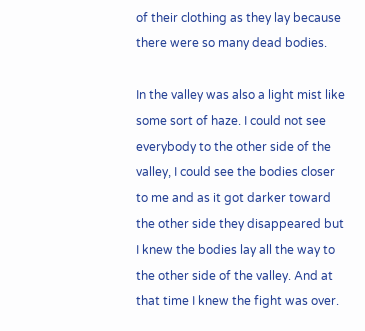of their clothing as they lay because there were so many dead bodies.

In the valley was also a light mist like some sort of haze. I could not see everybody to the other side of the valley, I could see the bodies closer to me and as it got darker toward the other side they disappeared but I knew the bodies lay all the way to the other side of the valley. And at that time I knew the fight was over.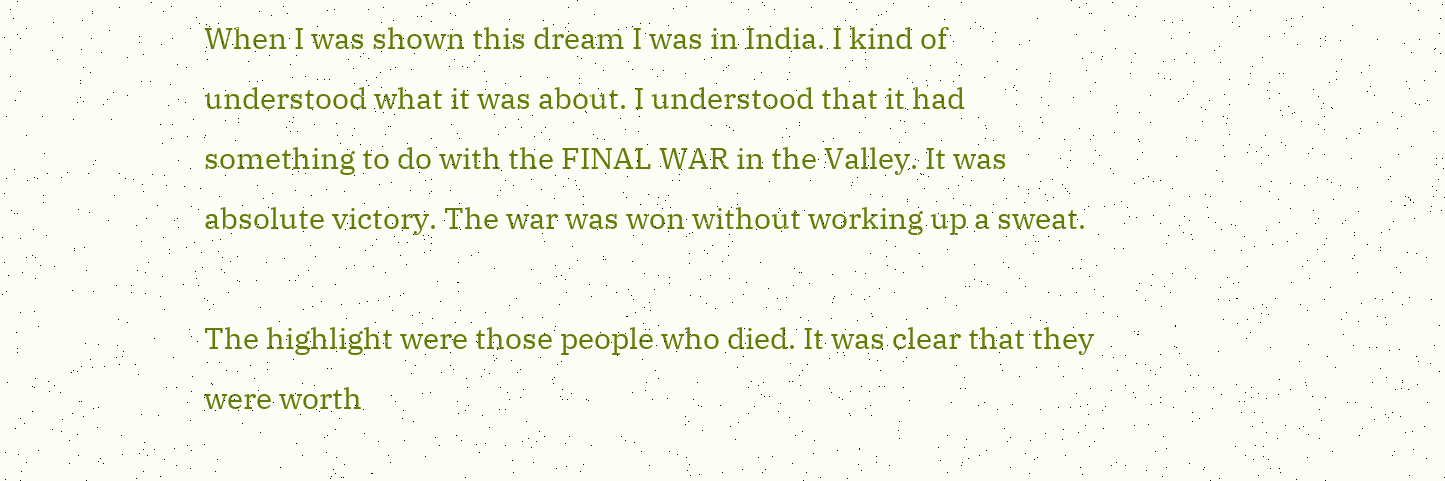When I was shown this dream I was in India. I kind of understood what it was about. I understood that it had something to do with the FINAL WAR in the Valley. It was absolute victory. The war was won without working up a sweat.

The highlight were those people who died. It was clear that they were worth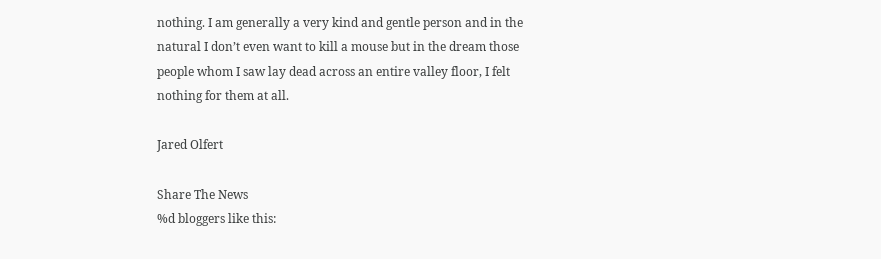nothing. I am generally a very kind and gentle person and in the natural I don’t even want to kill a mouse but in the dream those people whom I saw lay dead across an entire valley floor, I felt nothing for them at all.

Jared Olfert

Share The News
%d bloggers like this: